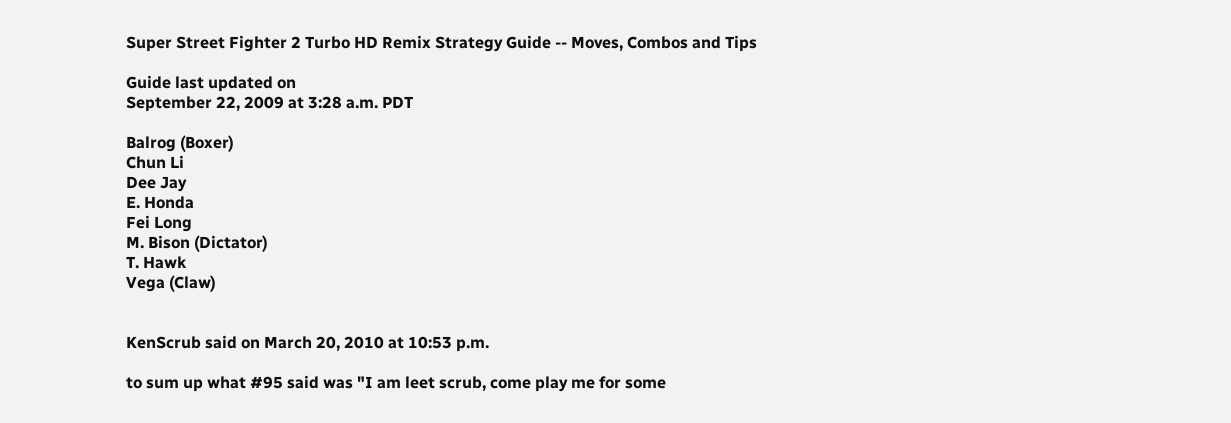Super Street Fighter 2 Turbo HD Remix Strategy Guide -- Moves, Combos and Tips

Guide last updated on
September 22, 2009 at 3:28 a.m. PDT

Balrog (Boxer)
Chun Li
Dee Jay
E. Honda
Fei Long
M. Bison (Dictator)
T. Hawk
Vega (Claw)


KenScrub said on March 20, 2010 at 10:53 p.m.

to sum up what #95 said was "I am leet scrub, come play me for some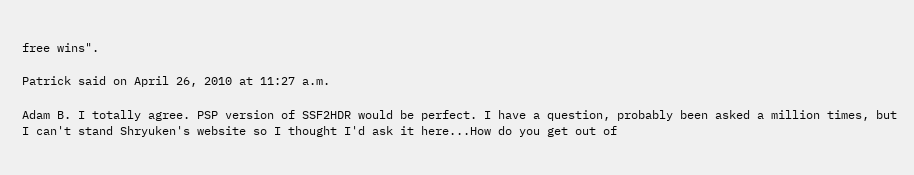free wins".

Patrick said on April 26, 2010 at 11:27 a.m.

Adam B. I totally agree. PSP version of SSF2HDR would be perfect. I have a question, probably been asked a million times, but I can't stand Shryuken's website so I thought I'd ask it here...How do you get out of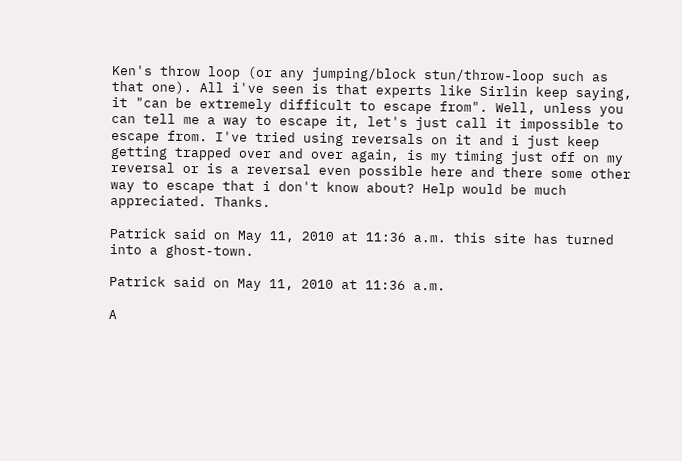Ken's throw loop (or any jumping/block stun/throw-loop such as that one). All i've seen is that experts like Sirlin keep saying, it "can be extremely difficult to escape from". Well, unless you can tell me a way to escape it, let's just call it impossible to escape from. I've tried using reversals on it and i just keep getting trapped over and over again, is my timing just off on my reversal or is a reversal even possible here and there some other way to escape that i don't know about? Help would be much appreciated. Thanks.

Patrick said on May 11, 2010 at 11:36 a.m. this site has turned into a ghost-town.

Patrick said on May 11, 2010 at 11:36 a.m.

A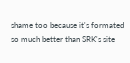shame too because it's formated so much better than SRK's site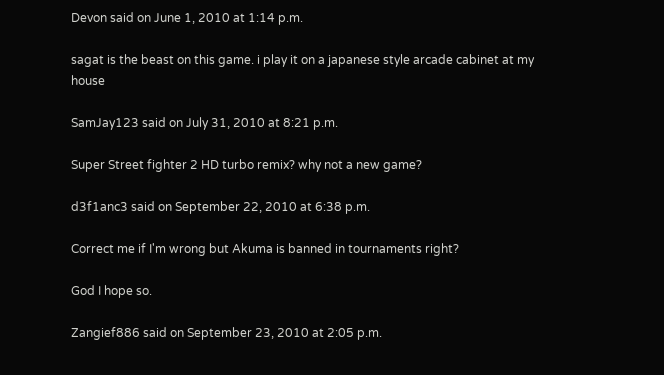Devon said on June 1, 2010 at 1:14 p.m.

sagat is the beast on this game. i play it on a japanese style arcade cabinet at my house

SamJay123 said on July 31, 2010 at 8:21 p.m.

Super Street fighter 2 HD turbo remix? why not a new game?

d3f1anc3 said on September 22, 2010 at 6:38 p.m.

Correct me if I'm wrong but Akuma is banned in tournaments right?

God I hope so.

Zangief886 said on September 23, 2010 at 2:05 p.m.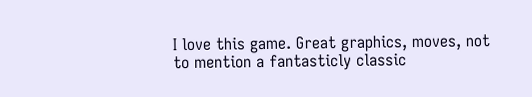I love this game. Great graphics, moves, not to mention a fantasticly classic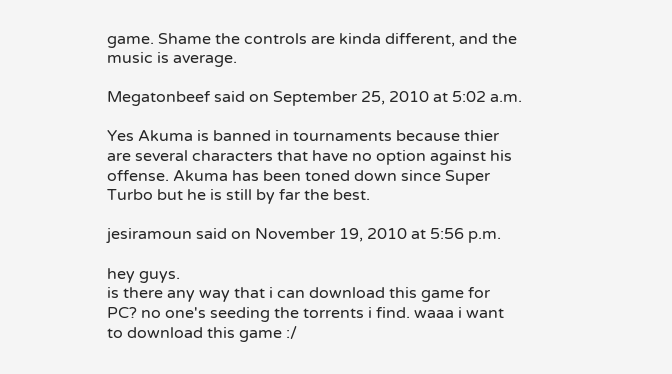game. Shame the controls are kinda different, and the music is average.

Megatonbeef said on September 25, 2010 at 5:02 a.m.

Yes Akuma is banned in tournaments because thier are several characters that have no option against his offense. Akuma has been toned down since Super Turbo but he is still by far the best.

jesiramoun said on November 19, 2010 at 5:56 p.m.

hey guys.
is there any way that i can download this game for PC? no one's seeding the torrents i find. waaa i want to download this game :/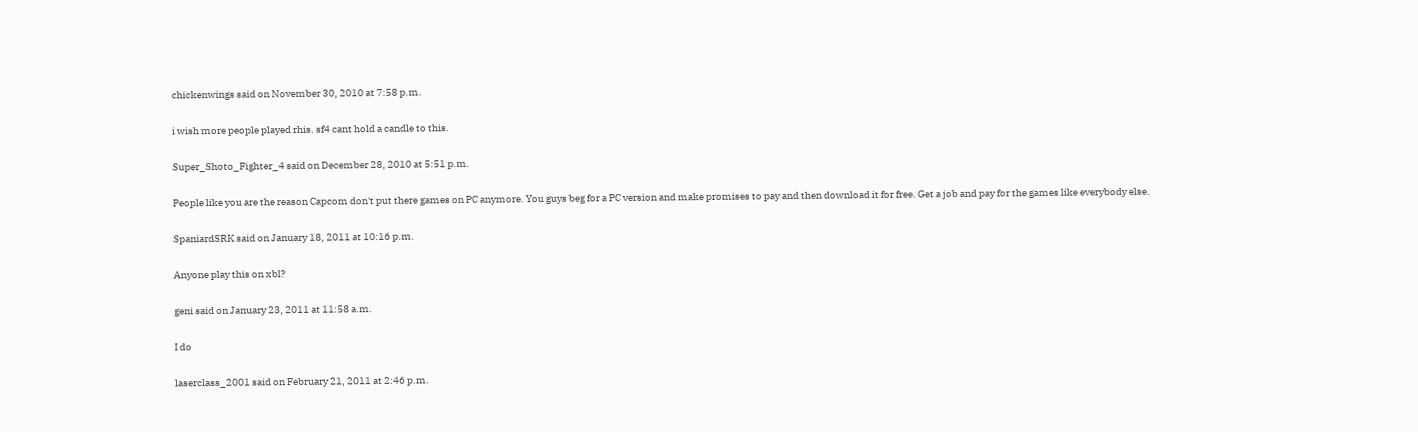chickenwings said on November 30, 2010 at 7:58 p.m.

i wish more people played rhis. sf4 cant hold a candle to this.

Super_Shoto_Fighter_4 said on December 28, 2010 at 5:51 p.m.

People like you are the reason Capcom don't put there games on PC anymore. You guys beg for a PC version and make promises to pay and then download it for free. Get a job and pay for the games like everybody else.

SpaniardSRK said on January 18, 2011 at 10:16 p.m.

Anyone play this on xbl?

geni said on January 23, 2011 at 11:58 a.m.

I do

laserclass_2001 said on February 21, 2011 at 2:46 p.m.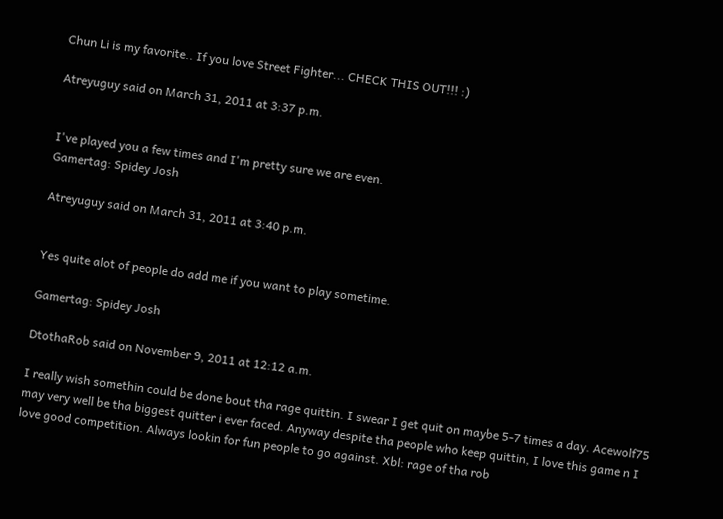Chun Li is my favorite.. If you love Street Fighter... CHECK THIS OUT!!! :)

Atreyuguy said on March 31, 2011 at 3:37 p.m.


I've played you a few times and I'm pretty sure we are even.
Gamertag: Spidey Josh

Atreyuguy said on March 31, 2011 at 3:40 p.m.


Yes quite alot of people do add me if you want to play sometime.

Gamertag: Spidey Josh

DtothaRob said on November 9, 2011 at 12:12 a.m.

I really wish somethin could be done bout tha rage quittin. I swear I get quit on maybe 5-7 times a day. Acewolf75 may very well be tha biggest quitter i ever faced. Anyway despite tha people who keep quittin, I love this game n I love good competition. Always lookin for fun people to go against. Xbl: rage of tha rob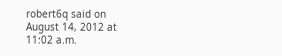robert6q said on August 14, 2012 at 11:02 a.m.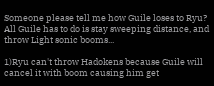Someone please tell me how Guile loses to Ryu? All Guile has to do is stay sweeping distance, and throw Light sonic booms...

1)Ryu can't throw Hadokens because Guile will cancel it with boom causing him get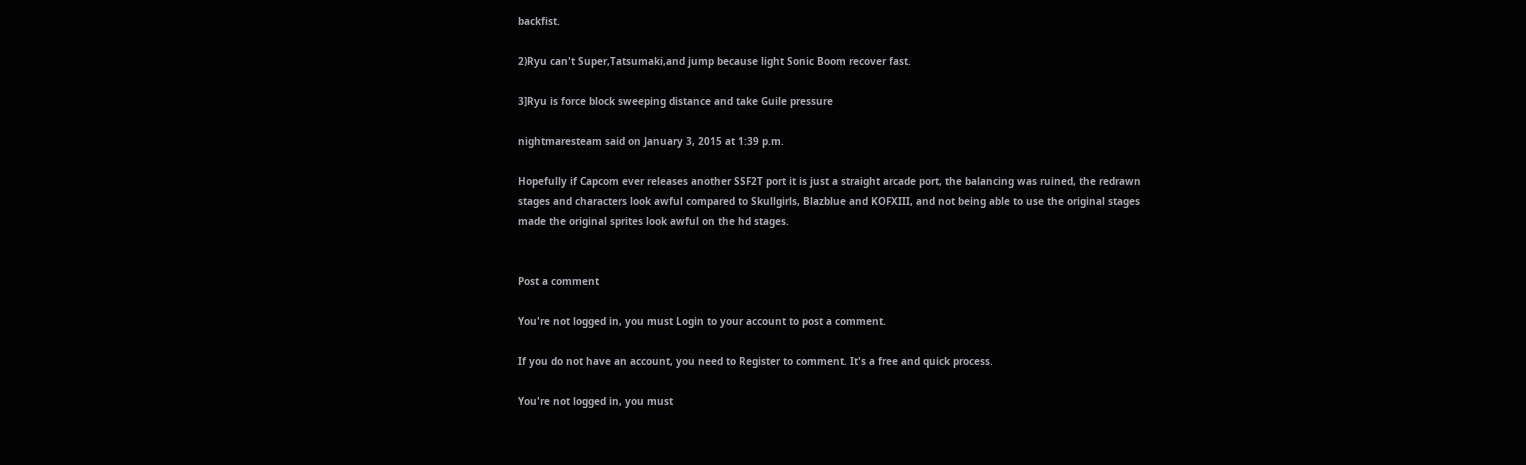backfist.

2)Ryu can't Super,Tatsumaki,and jump because light Sonic Boom recover fast.

3]Ryu is force block sweeping distance and take Guile pressure

nightmaresteam said on January 3, 2015 at 1:39 p.m.

Hopefully if Capcom ever releases another SSF2T port it is just a straight arcade port, the balancing was ruined, the redrawn stages and characters look awful compared to Skullgirls, Blazblue and KOFXIII, and not being able to use the original stages made the original sprites look awful on the hd stages.


Post a comment

You're not logged in, you must Login to your account to post a comment.

If you do not have an account, you need to Register to comment. It's a free and quick process.

You're not logged in, you must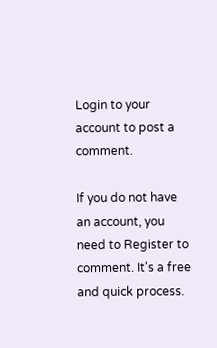Login to your account to post a comment.

If you do not have an account, you need to Register to comment. It's a free and quick process.